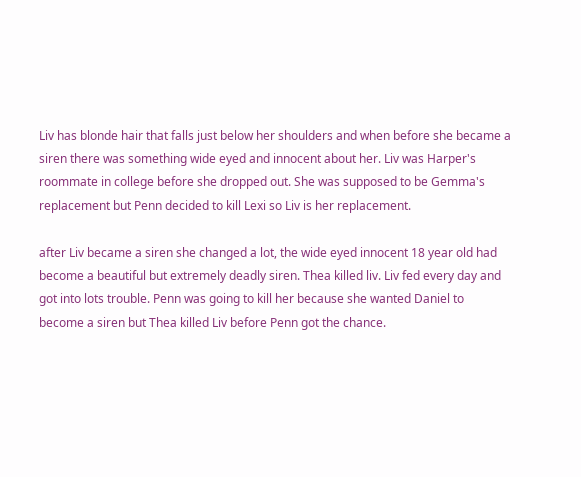Liv has blonde hair that falls just below her shoulders and when before she became a siren there was something wide eyed and innocent about her. Liv was Harper's roommate in college before she dropped out. She was supposed to be Gemma's replacement but Penn decided to kill Lexi so Liv is her replacement.

after Liv became a siren she changed a lot, the wide eyed innocent 18 year old had become a beautiful but extremely deadly siren. Thea killed liv. Liv fed every day and got into lots trouble. Penn was going to kill her because she wanted Daniel to become a siren but Thea killed Liv before Penn got the chance.